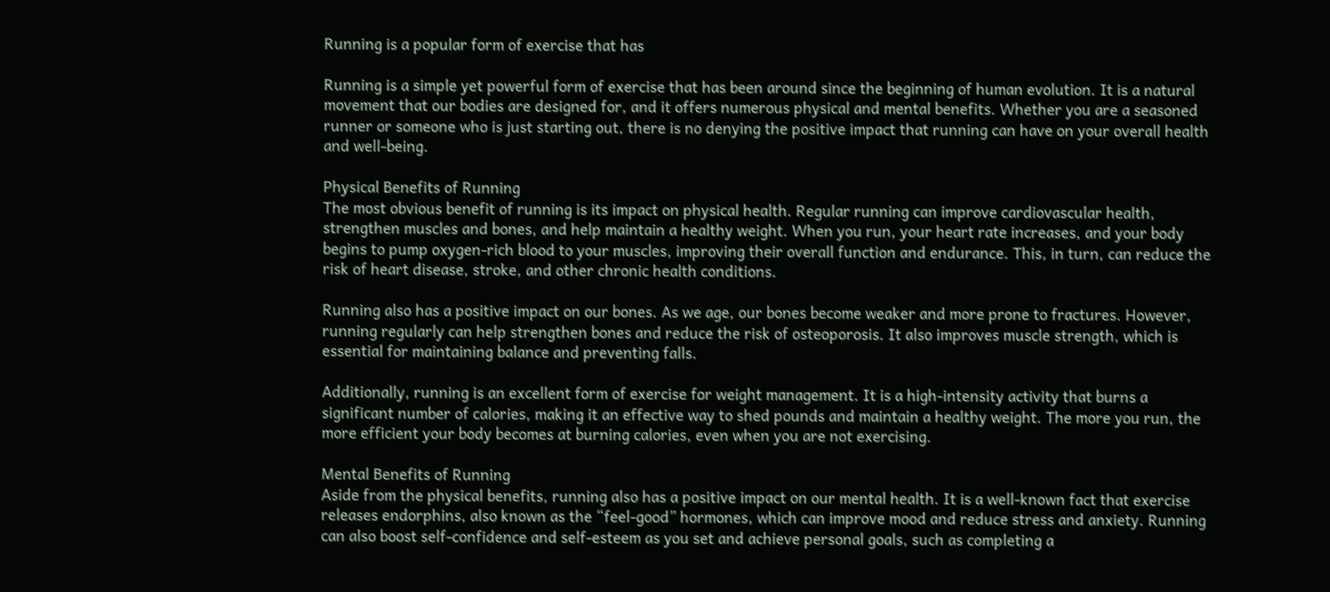Running is a popular form of exercise that has

Running is a simple yet powerful form of exercise that has been around since the beginning of human evolution. It is a natural movement that our bodies are designed for, and it offers numerous physical and mental benefits. Whether you are a seasoned runner or someone who is just starting out, there is no denying the positive impact that running can have on your overall health and well-being.

Physical Benefits of Running
The most obvious benefit of running is its impact on physical health. Regular running can improve cardiovascular health, strengthen muscles and bones, and help maintain a healthy weight. When you run, your heart rate increases, and your body begins to pump oxygen-rich blood to your muscles, improving their overall function and endurance. This, in turn, can reduce the risk of heart disease, stroke, and other chronic health conditions.

Running also has a positive impact on our bones. As we age, our bones become weaker and more prone to fractures. However, running regularly can help strengthen bones and reduce the risk of osteoporosis. It also improves muscle strength, which is essential for maintaining balance and preventing falls.

Additionally, running is an excellent form of exercise for weight management. It is a high-intensity activity that burns a significant number of calories, making it an effective way to shed pounds and maintain a healthy weight. The more you run, the more efficient your body becomes at burning calories, even when you are not exercising.

Mental Benefits of Running
Aside from the physical benefits, running also has a positive impact on our mental health. It is a well-known fact that exercise releases endorphins, also known as the “feel-good” hormones, which can improve mood and reduce stress and anxiety. Running can also boost self-confidence and self-esteem as you set and achieve personal goals, such as completing a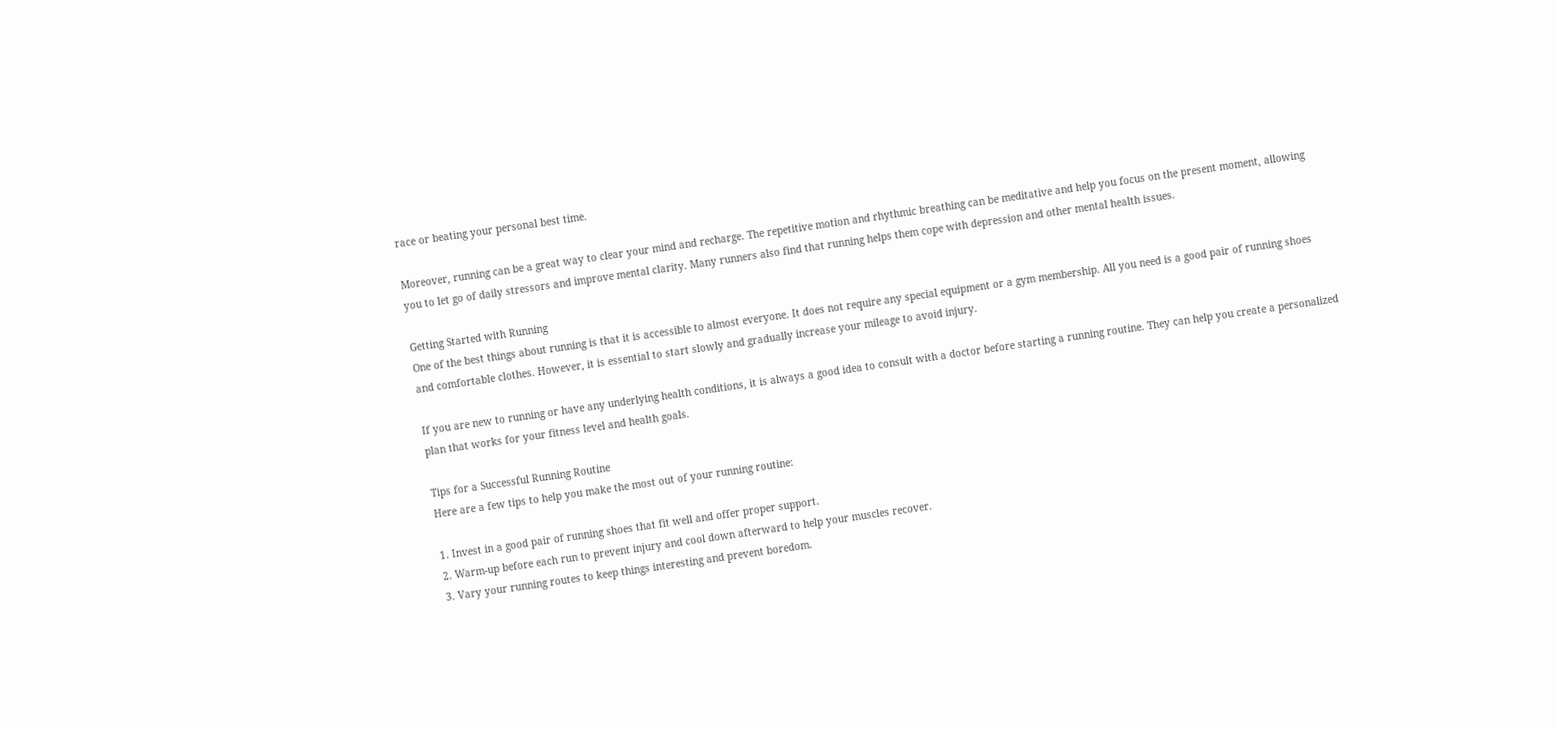race or beating your personal best time.

Moreover, running can be a great way to clear your mind and recharge. The repetitive motion and rhythmic breathing can be meditative and help you focus on the present moment, allowing you to let go of daily stressors and improve mental clarity. Many runners also find that running helps them cope with depression and other mental health issues.

Getting Started with Running
One of the best things about running is that it is accessible to almost everyone. It does not require any special equipment or a gym membership. All you need is a good pair of running shoes and comfortable clothes. However, it is essential to start slowly and gradually increase your mileage to avoid injury.

If you are new to running or have any underlying health conditions, it is always a good idea to consult with a doctor before starting a running routine. They can help you create a personalized plan that works for your fitness level and health goals.

Tips for a Successful Running Routine
Here are a few tips to help you make the most out of your running routine:

1. Invest in a good pair of running shoes that fit well and offer proper support.
2. Warm-up before each run to prevent injury and cool down afterward to help your muscles recover.
3. Vary your running routes to keep things interesting and prevent boredom.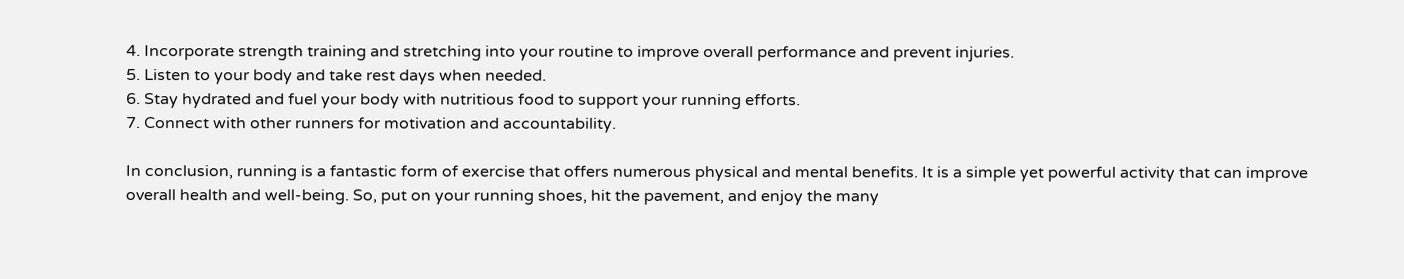4. Incorporate strength training and stretching into your routine to improve overall performance and prevent injuries.
5. Listen to your body and take rest days when needed.
6. Stay hydrated and fuel your body with nutritious food to support your running efforts.
7. Connect with other runners for motivation and accountability.

In conclusion, running is a fantastic form of exercise that offers numerous physical and mental benefits. It is a simple yet powerful activity that can improve overall health and well-being. So, put on your running shoes, hit the pavement, and enjoy the many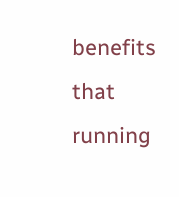benefits that running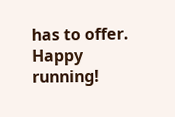has to offer. Happy running!